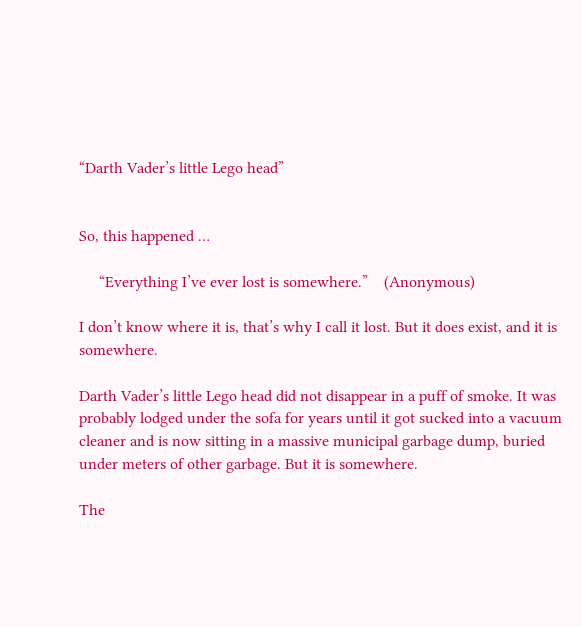“Darth Vader’s little Lego head”


So, this happened …

     “Everything I’ve ever lost is somewhere.”    (Anonymous)

I don’t know where it is, that’s why I call it lost. But it does exist, and it is somewhere.

Darth Vader’s little Lego head did not disappear in a puff of smoke. It was probably lodged under the sofa for years until it got sucked into a vacuum cleaner and is now sitting in a massive municipal garbage dump, buried under meters of other garbage. But it is somewhere.

The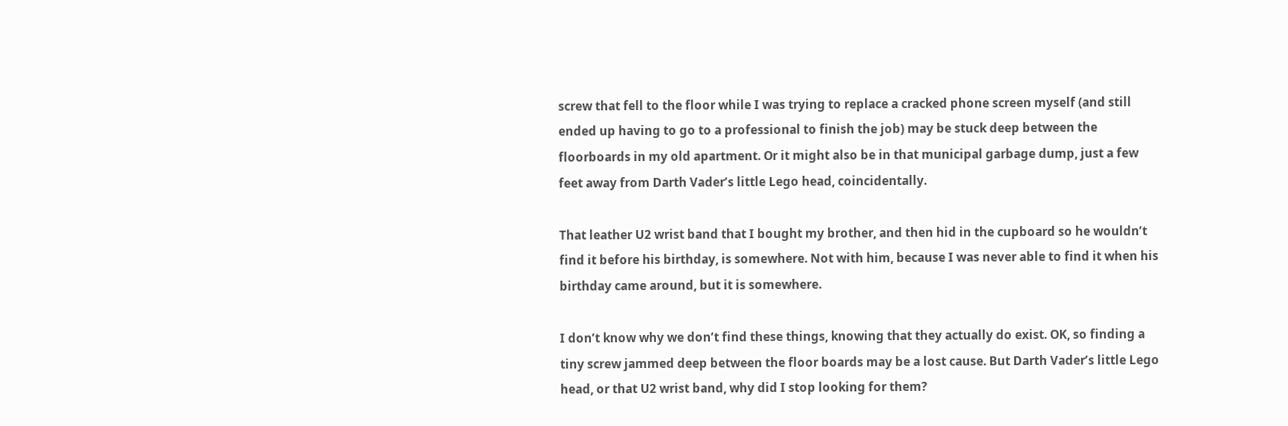screw that fell to the floor while I was trying to replace a cracked phone screen myself (and still ended up having to go to a professional to finish the job) may be stuck deep between the floorboards in my old apartment. Or it might also be in that municipal garbage dump, just a few feet away from Darth Vader’s little Lego head, coincidentally.

That leather U2 wrist band that I bought my brother, and then hid in the cupboard so he wouldn’t find it before his birthday, is somewhere. Not with him, because I was never able to find it when his birthday came around, but it is somewhere.

I don’t know why we don’t find these things, knowing that they actually do exist. OK, so finding a tiny screw jammed deep between the floor boards may be a lost cause. But Darth Vader’s little Lego head, or that U2 wrist band, why did I stop looking for them?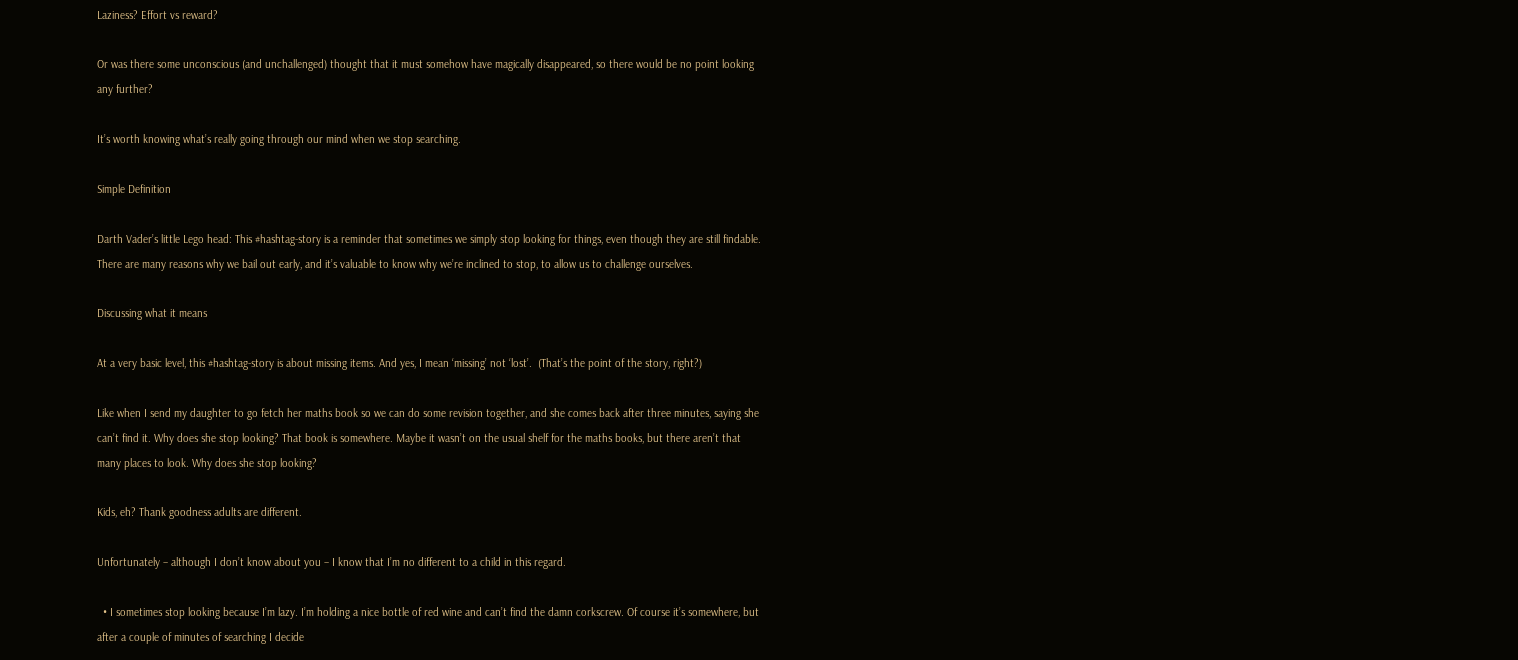Laziness? Effort vs reward?

Or was there some unconscious (and unchallenged) thought that it must somehow have magically disappeared, so there would be no point looking any further?

It’s worth knowing what’s really going through our mind when we stop searching.

Simple Definition

Darth Vader’s little Lego head: This #hashtag-story is a reminder that sometimes we simply stop looking for things, even though they are still findable. There are many reasons why we bail out early, and it’s valuable to know why we’re inclined to stop, to allow us to challenge ourselves.

Discussing what it means

At a very basic level, this #hashtag-story is about missing items. And yes, I mean ‘missing’ not ‘lost’.  (That’s the point of the story, right?)

Like when I send my daughter to go fetch her maths book so we can do some revision together, and she comes back after three minutes, saying she can’t find it. Why does she stop looking? That book is somewhere. Maybe it wasn’t on the usual shelf for the maths books, but there aren’t that many places to look. Why does she stop looking?

Kids, eh? Thank goodness adults are different.

Unfortunately – although I don’t know about you – I know that I’m no different to a child in this regard.

  • I sometimes stop looking because I’m lazy. I’m holding a nice bottle of red wine and can’t find the damn corkscrew. Of course it’s somewhere, but after a couple of minutes of searching I decide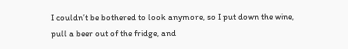I couldn’t be bothered to look anymore, so I put down the wine, pull a beer out of the fridge, and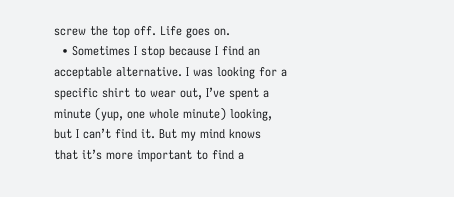screw the top off. Life goes on.
  • Sometimes I stop because I find an acceptable alternative. I was looking for a specific shirt to wear out, I’ve spent a minute (yup, one whole minute) looking, but I can’t find it. But my mind knows that it’s more important to find a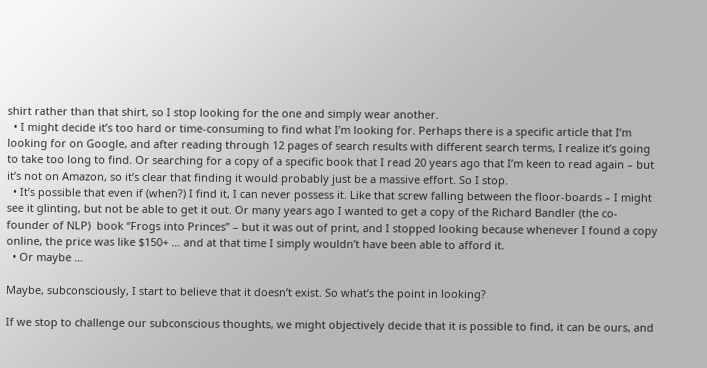shirt rather than that shirt, so I stop looking for the one and simply wear another.
  • I might decide it’s too hard or time-consuming to find what I’m looking for. Perhaps there is a specific article that I’m looking for on Google, and after reading through 12 pages of search results with different search terms, I realize it’s going to take too long to find. Or searching for a copy of a specific book that I read 20 years ago that I’m keen to read again – but it’s not on Amazon, so it’s clear that finding it would probably just be a massive effort. So I stop.
  • It’s possible that even if (when?) I find it, I can never possess it. Like that screw falling between the floor-boards – I might see it glinting, but not be able to get it out. Or many years ago I wanted to get a copy of the Richard Bandler (the co-founder of NLP)  book “Frogs into Princes” – but it was out of print, and I stopped looking because whenever I found a copy online, the price was like $150+ … and at that time I simply wouldn’t have been able to afford it.
  • Or maybe …

Maybe, subconsciously, I start to believe that it doesn’t exist. So what’s the point in looking?

If we stop to challenge our subconscious thoughts, we might objectively decide that it is possible to find, it can be ours, and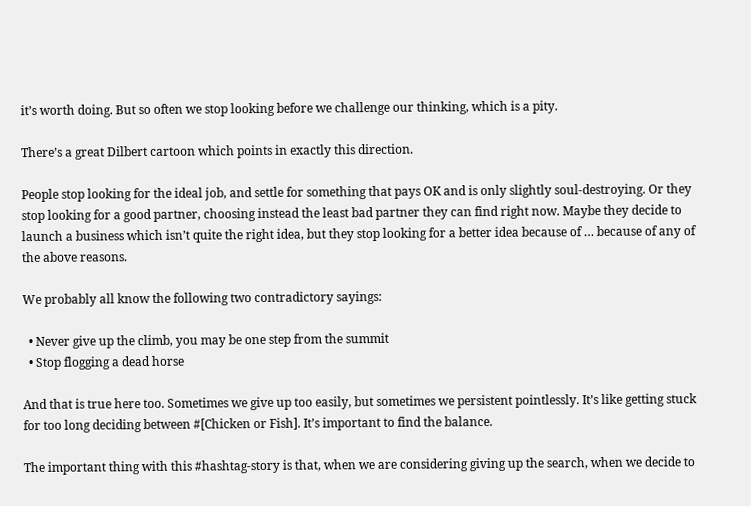it’s worth doing. But so often we stop looking before we challenge our thinking, which is a pity.

There’s a great Dilbert cartoon which points in exactly this direction.

People stop looking for the ideal job, and settle for something that pays OK and is only slightly soul-destroying. Or they stop looking for a good partner, choosing instead the least bad partner they can find right now. Maybe they decide to launch a business which isn’t quite the right idea, but they stop looking for a better idea because of … because of any of the above reasons.

We probably all know the following two contradictory sayings:

  • Never give up the climb, you may be one step from the summit
  • Stop flogging a dead horse

And that is true here too. Sometimes we give up too easily, but sometimes we persistent pointlessly. It’s like getting stuck for too long deciding between #[Chicken or Fish]. It’s important to find the balance.

The important thing with this #hashtag-story is that, when we are considering giving up the search, when we decide to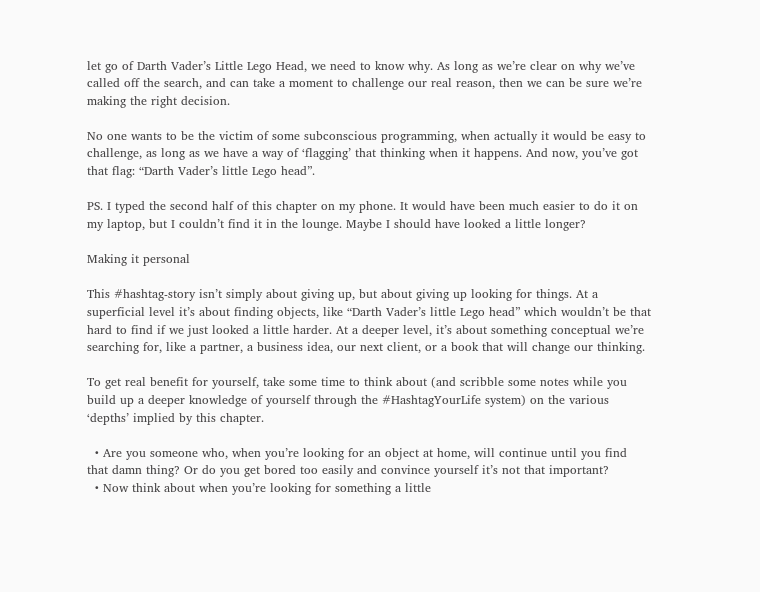let go of Darth Vader’s Little Lego Head, we need to know why. As long as we’re clear on why we’ve called off the search, and can take a moment to challenge our real reason, then we can be sure we’re making the right decision.

No one wants to be the victim of some subconscious programming, when actually it would be easy to challenge, as long as we have a way of ‘flagging’ that thinking when it happens. And now, you’ve got that flag: “Darth Vader’s little Lego head”.

PS. I typed the second half of this chapter on my phone. It would have been much easier to do it on my laptop, but I couldn’t find it in the lounge. Maybe I should have looked a little longer?

Making it personal

This #hashtag-story isn’t simply about giving up, but about giving up looking for things. At a superficial level it’s about finding objects, like “Darth Vader’s little Lego head” which wouldn’t be that hard to find if we just looked a little harder. At a deeper level, it’s about something conceptual we’re searching for, like a partner, a business idea, our next client, or a book that will change our thinking.

To get real benefit for yourself, take some time to think about (and scribble some notes while you build up a deeper knowledge of yourself through the #HashtagYourLife system) on the various ‘depths’ implied by this chapter.

  • Are you someone who, when you’re looking for an object at home, will continue until you find that damn thing? Or do you get bored too easily and convince yourself it’s not that important?
  • Now think about when you’re looking for something a little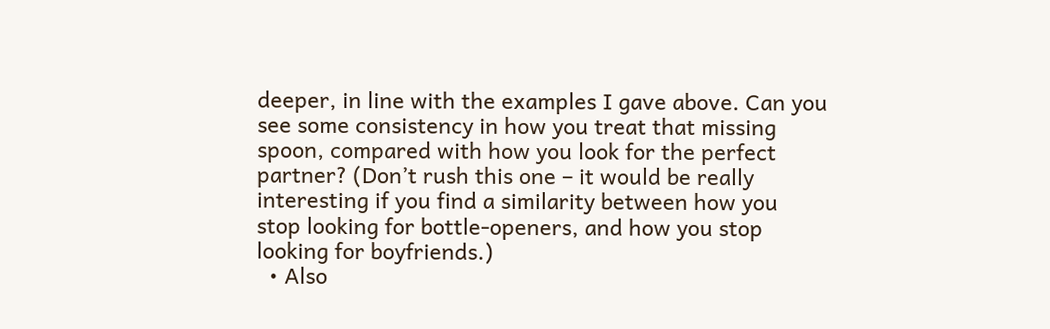deeper, in line with the examples I gave above. Can you see some consistency in how you treat that missing spoon, compared with how you look for the perfect partner? (Don’t rush this one – it would be really interesting if you find a similarity between how you stop looking for bottle-openers, and how you stop looking for boyfriends.)
  • Also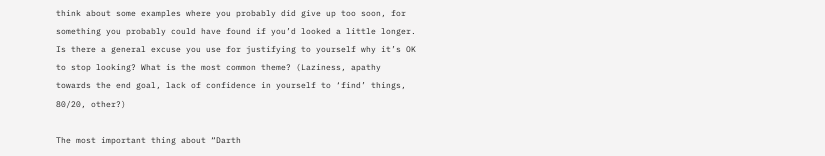think about some examples where you probably did give up too soon, for something you probably could have found if you’d looked a little longer. Is there a general excuse you use for justifying to yourself why it’s OK to stop looking? What is the most common theme? (Laziness, apathy towards the end goal, lack of confidence in yourself to ‘find’ things, 80/20, other?)

The most important thing about “Darth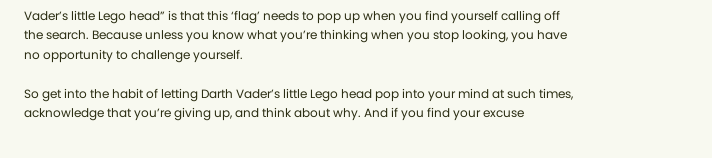Vader’s little Lego head” is that this ‘flag’ needs to pop up when you find yourself calling off the search. Because unless you know what you’re thinking when you stop looking, you have no opportunity to challenge yourself.

So get into the habit of letting Darth Vader’s little Lego head pop into your mind at such times, acknowledge that you’re giving up, and think about why. And if you find your excuse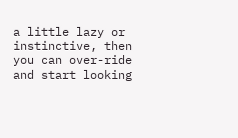a little lazy or instinctive, then you can over-ride and start looking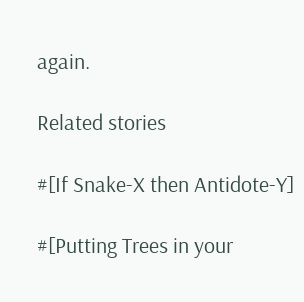again.

Related stories

#[If Snake-X then Antidote-Y]

#[Putting Trees in your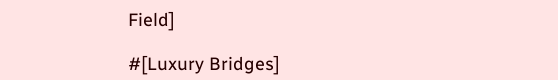Field]

#[Luxury Bridges]